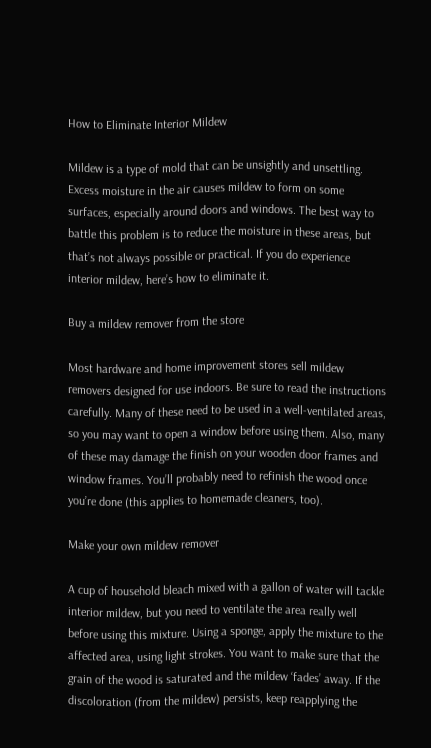How to Eliminate Interior Mildew

Mildew is a type of mold that can be unsightly and unsettling. Excess moisture in the air causes mildew to form on some surfaces, especially around doors and windows. The best way to battle this problem is to reduce the moisture in these areas, but that’s not always possible or practical. If you do experience interior mildew, here’s how to eliminate it.

Buy a mildew remover from the store

Most hardware and home improvement stores sell mildew removers designed for use indoors. Be sure to read the instructions carefully. Many of these need to be used in a well-ventilated areas, so you may want to open a window before using them. Also, many of these may damage the finish on your wooden door frames and window frames. You’ll probably need to refinish the wood once you’re done (this applies to homemade cleaners, too).

Make your own mildew remover

A cup of household bleach mixed with a gallon of water will tackle interior mildew, but you need to ventilate the area really well before using this mixture. Using a sponge, apply the mixture to the affected area, using light strokes. You want to make sure that the grain of the wood is saturated and the mildew ‘fades’ away. If the discoloration (from the mildew) persists, keep reapplying the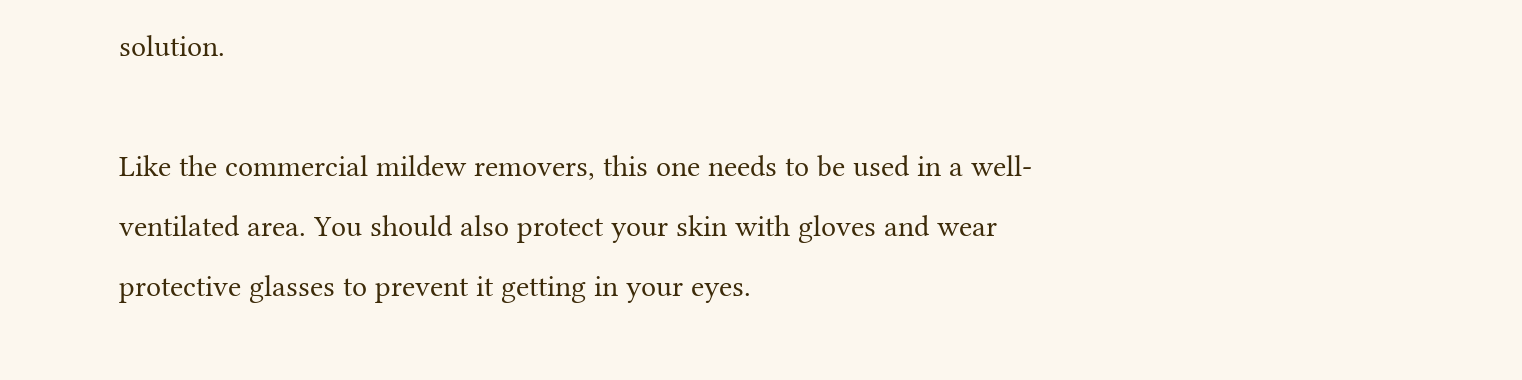solution.

Like the commercial mildew removers, this one needs to be used in a well-ventilated area. You should also protect your skin with gloves and wear protective glasses to prevent it getting in your eyes.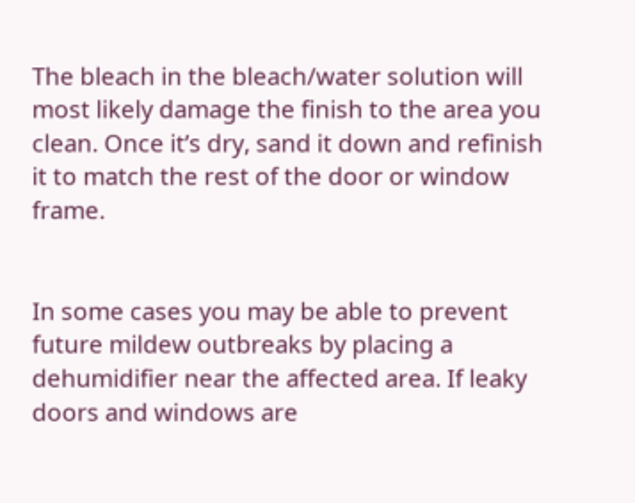The bleach in the bleach/water solution will most likely damage the finish to the area you clean. Once it’s dry, sand it down and refinish it to match the rest of the door or window frame.


In some cases you may be able to prevent future mildew outbreaks by placing a dehumidifier near the affected area. If leaky doors and windows are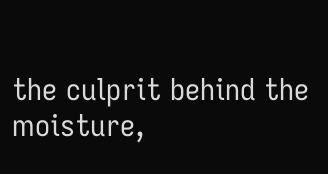the culprit behind the moisture,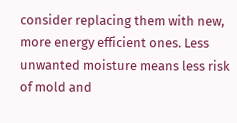consider replacing them with new, more energy efficient ones. Less unwanted moisture means less risk of mold and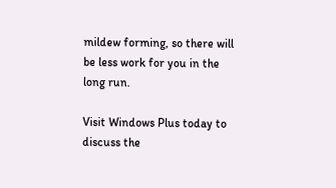mildew forming, so there will be less work for you in the long run.

Visit Windows Plus today to discuss the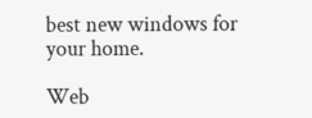best new windows for your home.

Web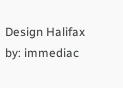Design Halifax by: immediac